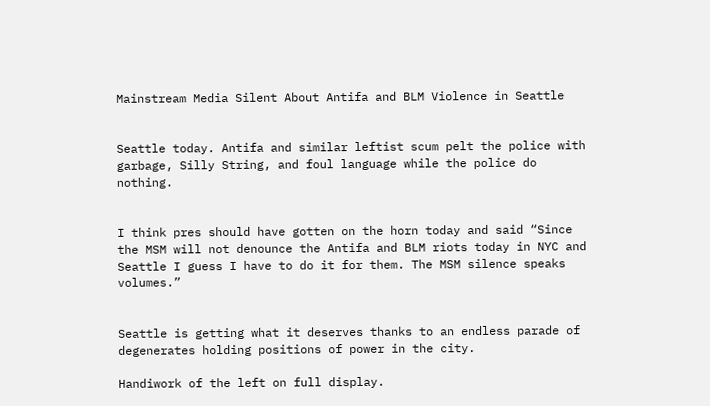Mainstream Media Silent About Antifa and BLM Violence in Seattle


Seattle today. Antifa and similar leftist scum pelt the police with garbage, Silly String, and foul language while the police do nothing.


I think pres should have gotten on the horn today and said “Since the MSM will not denounce the Antifa and BLM riots today in NYC and Seattle I guess I have to do it for them. The MSM silence speaks volumes.”


Seattle is getting what it deserves thanks to an endless parade of degenerates holding positions of power in the city.

Handiwork of the left on full display.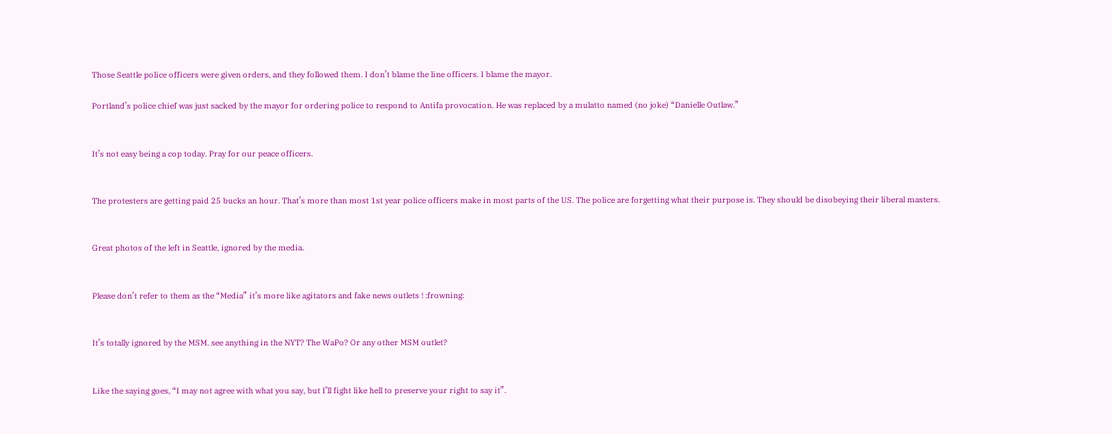Those Seattle police officers were given orders, and they followed them. I don’t blame the line officers. I blame the mayor.

Portland’s police chief was just sacked by the mayor for ordering police to respond to Antifa provocation. He was replaced by a mulatto named (no joke) “Danielle Outlaw.”


It’s not easy being a cop today. Pray for our peace officers.


The protesters are getting paid 25 bucks an hour. That’s more than most 1st year police officers make in most parts of the US. The police are forgetting what their purpose is. They should be disobeying their liberal masters.


Great photos of the left in Seattle, ignored by the media.


Please don’t refer to them as the “Media” it’s more like agitators and fake news outlets ! :frowning:


It’s totally ignored by the MSM. see anything in the NYT? The WaPo? Or any other MSM outlet?


Like the saying goes, “I may not agree with what you say, but I’ll fight like hell to preserve your right to say it”.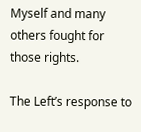Myself and many others fought for those rights.

The Left’s response to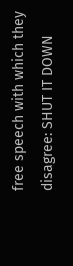free speech with which they disagree: SHUT IT DOWN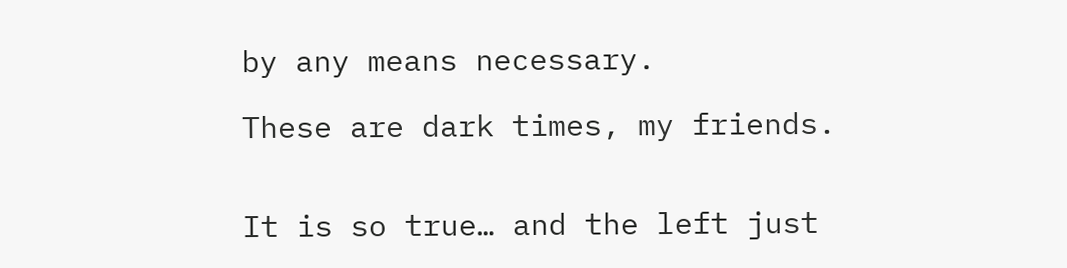by any means necessary.

These are dark times, my friends.


It is so true… and the left just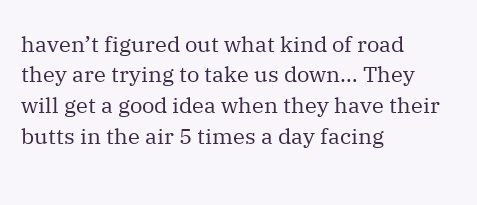haven’t figured out what kind of road they are trying to take us down… They will get a good idea when they have their butts in the air 5 times a day facing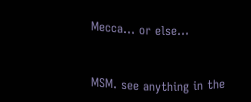Mecca… or else…


MSM. see anything in the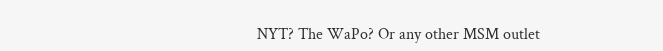NYT? The WaPo? Or any other MSM outlet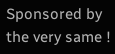Sponsored by the very same !